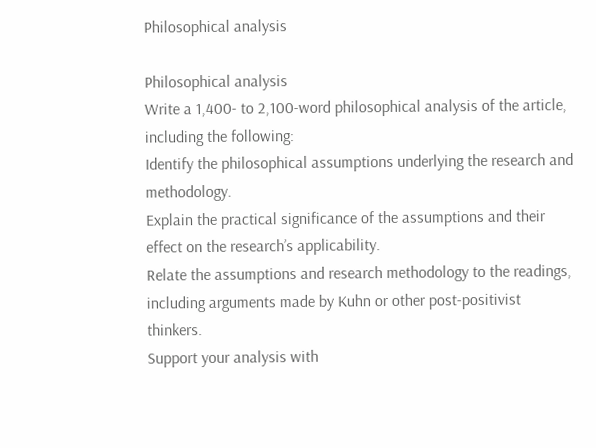Philosophical analysis

Philosophical analysis
Write a 1,400- to 2,100-word philosophical analysis of the article, including the following:
Identify the philosophical assumptions underlying the research and methodology.
Explain the practical significance of the assumptions and their effect on the research’s applicability.
Relate the assumptions and research methodology to the readings, including arguments made by Kuhn or other post-positivist thinkers.
Support your analysis with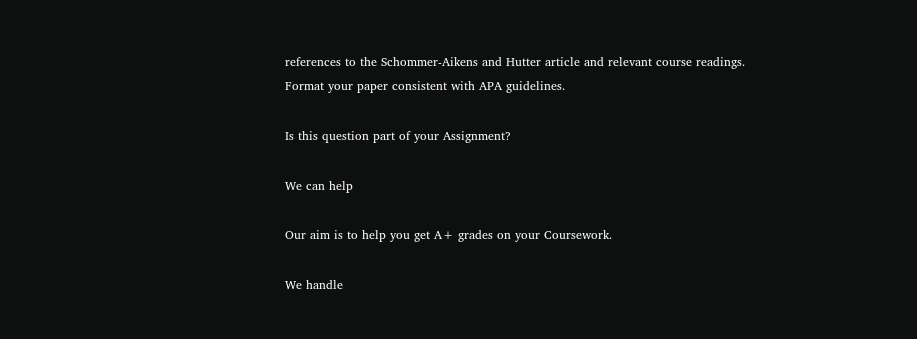references to the Schommer-Aikens and Hutter article and relevant course readings.
Format your paper consistent with APA guidelines.

Is this question part of your Assignment?

We can help

Our aim is to help you get A+ grades on your Coursework.

We handle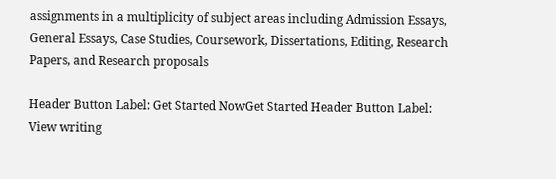assignments in a multiplicity of subject areas including Admission Essays, General Essays, Case Studies, Coursework, Dissertations, Editing, Research Papers, and Research proposals

Header Button Label: Get Started NowGet Started Header Button Label: View writing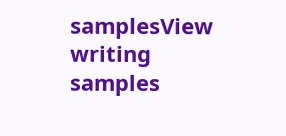samplesView writing samples